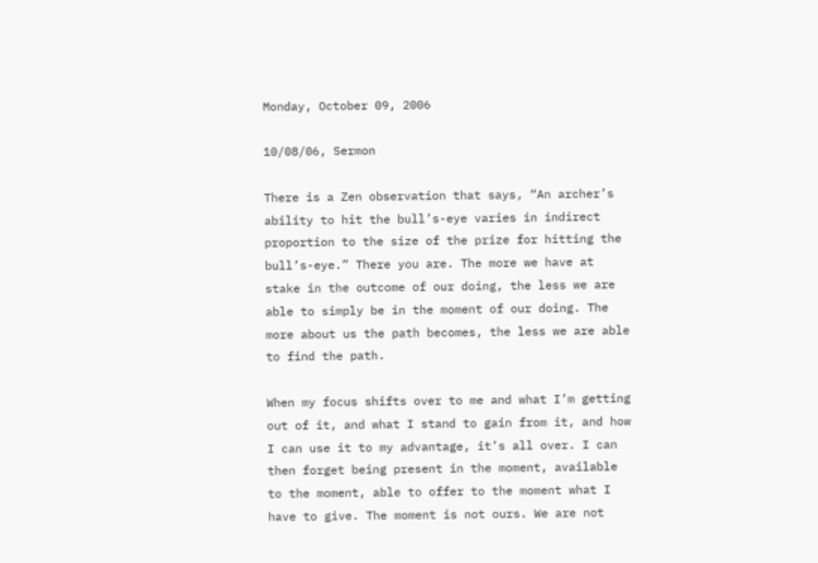Monday, October 09, 2006

10/08/06, Sermon

There is a Zen observation that says, “An archer’s ability to hit the bull’s-eye varies in indirect proportion to the size of the prize for hitting the bull’s-eye.” There you are. The more we have at stake in the outcome of our doing, the less we are able to simply be in the moment of our doing. The more about us the path becomes, the less we are able to find the path.

When my focus shifts over to me and what I’m getting out of it, and what I stand to gain from it, and how I can use it to my advantage, it’s all over. I can then forget being present in the moment, available to the moment, able to offer to the moment what I have to give. The moment is not ours. We are not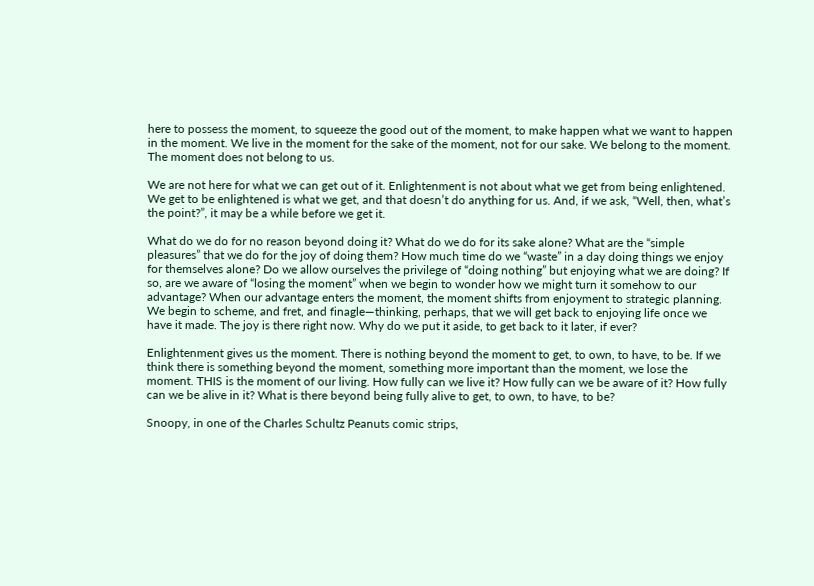here to possess the moment, to squeeze the good out of the moment, to make happen what we want to happen in the moment. We live in the moment for the sake of the moment, not for our sake. We belong to the moment. The moment does not belong to us.

We are not here for what we can get out of it. Enlightenment is not about what we get from being enlightened. We get to be enlightened is what we get, and that doesn’t do anything for us. And, if we ask, “Well, then, what’s the point?”, it may be a while before we get it.

What do we do for no reason beyond doing it? What do we do for its sake alone? What are the “simple pleasures” that we do for the joy of doing them? How much time do we “waste” in a day doing things we enjoy for themselves alone? Do we allow ourselves the privilege of “doing nothing” but enjoying what we are doing? If so, are we aware of “losing the moment” when we begin to wonder how we might turn it somehow to our advantage? When our advantage enters the moment, the moment shifts from enjoyment to strategic planning. We begin to scheme, and fret, and finagle—thinking, perhaps, that we will get back to enjoying life once we have it made. The joy is there right now. Why do we put it aside, to get back to it later, if ever?

Enlightenment gives us the moment. There is nothing beyond the moment to get, to own, to have, to be. If we think there is something beyond the moment, something more important than the moment, we lose the moment. THIS is the moment of our living. How fully can we live it? How fully can we be aware of it? How fully can we be alive in it? What is there beyond being fully alive to get, to own, to have, to be?

Snoopy, in one of the Charles Schultz Peanuts comic strips,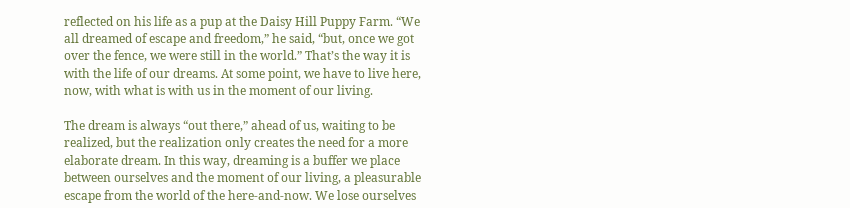reflected on his life as a pup at the Daisy Hill Puppy Farm. “We all dreamed of escape and freedom,” he said, “but, once we got over the fence, we were still in the world.” That’s the way it is with the life of our dreams. At some point, we have to live here, now, with what is with us in the moment of our living.

The dream is always “out there,” ahead of us, waiting to be realized, but the realization only creates the need for a more elaborate dream. In this way, dreaming is a buffer we place between ourselves and the moment of our living, a pleasurable escape from the world of the here-and-now. We lose ourselves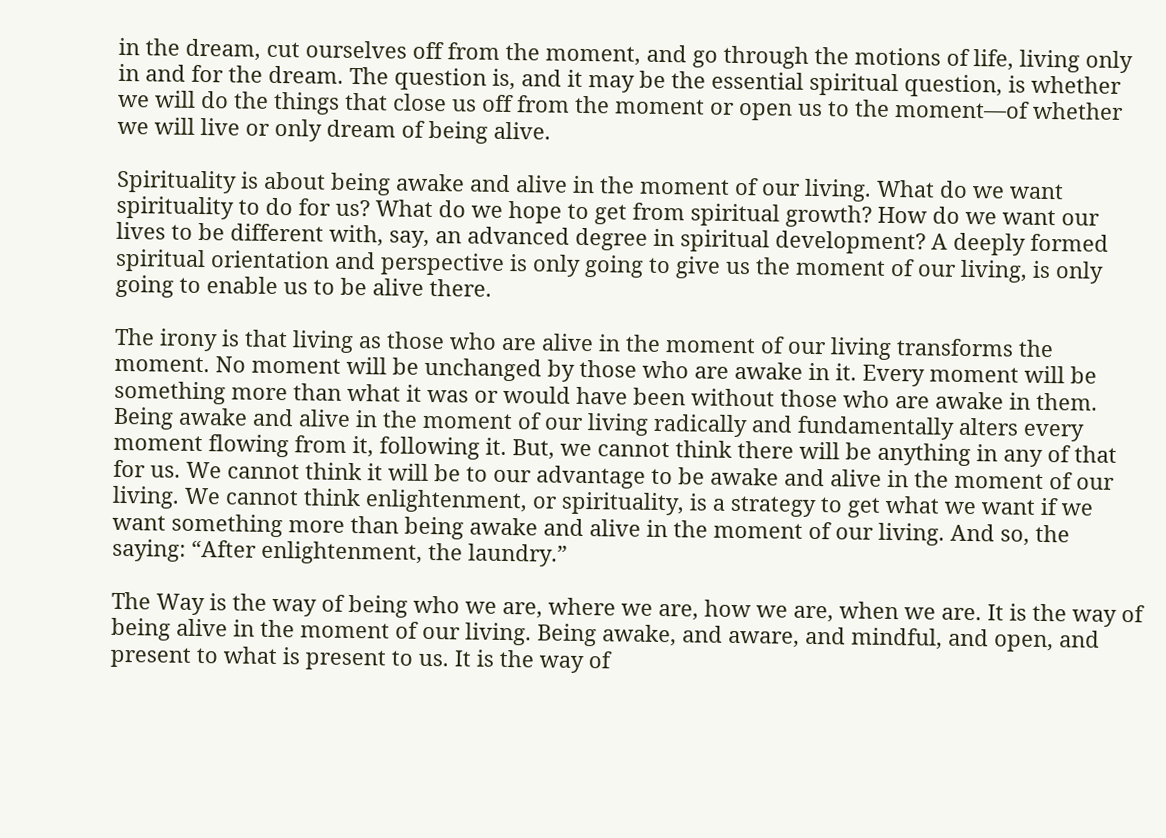in the dream, cut ourselves off from the moment, and go through the motions of life, living only in and for the dream. The question is, and it may be the essential spiritual question, is whether we will do the things that close us off from the moment or open us to the moment—of whether we will live or only dream of being alive.

Spirituality is about being awake and alive in the moment of our living. What do we want spirituality to do for us? What do we hope to get from spiritual growth? How do we want our lives to be different with, say, an advanced degree in spiritual development? A deeply formed spiritual orientation and perspective is only going to give us the moment of our living, is only going to enable us to be alive there.

The irony is that living as those who are alive in the moment of our living transforms the moment. No moment will be unchanged by those who are awake in it. Every moment will be something more than what it was or would have been without those who are awake in them. Being awake and alive in the moment of our living radically and fundamentally alters every moment flowing from it, following it. But, we cannot think there will be anything in any of that for us. We cannot think it will be to our advantage to be awake and alive in the moment of our living. We cannot think enlightenment, or spirituality, is a strategy to get what we want if we want something more than being awake and alive in the moment of our living. And so, the saying: “After enlightenment, the laundry.”

The Way is the way of being who we are, where we are, how we are, when we are. It is the way of being alive in the moment of our living. Being awake, and aware, and mindful, and open, and present to what is present to us. It is the way of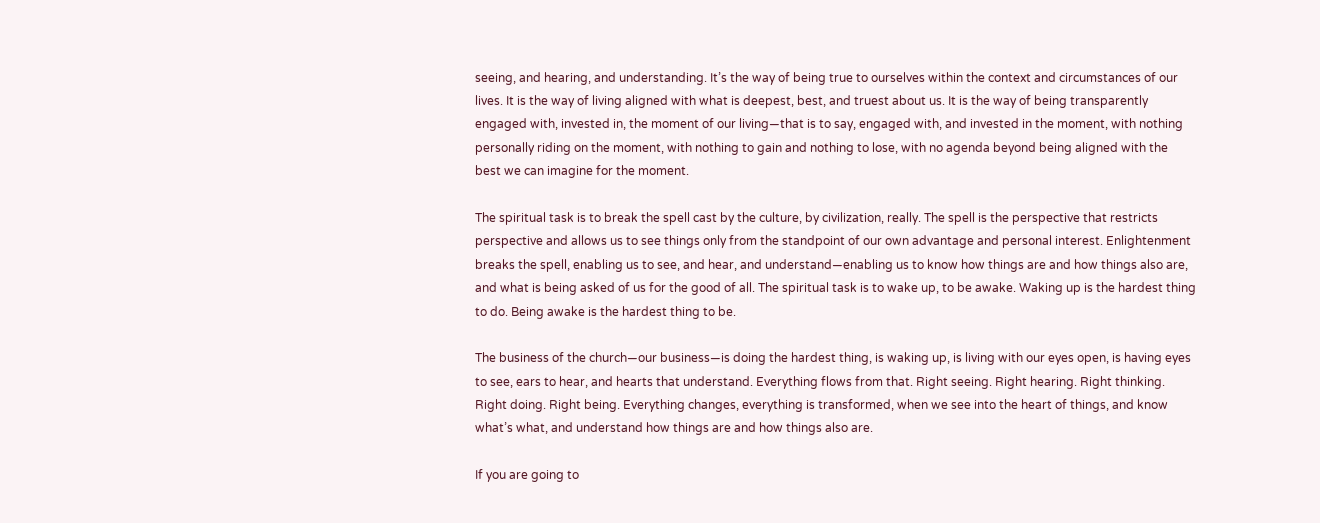seeing, and hearing, and understanding. It’s the way of being true to ourselves within the context and circumstances of our lives. It is the way of living aligned with what is deepest, best, and truest about us. It is the way of being transparently engaged with, invested in, the moment of our living—that is to say, engaged with, and invested in the moment, with nothing personally riding on the moment, with nothing to gain and nothing to lose, with no agenda beyond being aligned with the best we can imagine for the moment.

The spiritual task is to break the spell cast by the culture, by civilization, really. The spell is the perspective that restricts perspective and allows us to see things only from the standpoint of our own advantage and personal interest. Enlightenment breaks the spell, enabling us to see, and hear, and understand—enabling us to know how things are and how things also are, and what is being asked of us for the good of all. The spiritual task is to wake up, to be awake. Waking up is the hardest thing to do. Being awake is the hardest thing to be.

The business of the church—our business—is doing the hardest thing, is waking up, is living with our eyes open, is having eyes to see, ears to hear, and hearts that understand. Everything flows from that. Right seeing. Right hearing. Right thinking. Right doing. Right being. Everything changes, everything is transformed, when we see into the heart of things, and know what’s what, and understand how things are and how things also are.

If you are going to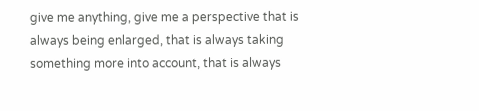give me anything, give me a perspective that is always being enlarged, that is always taking something more into account, that is always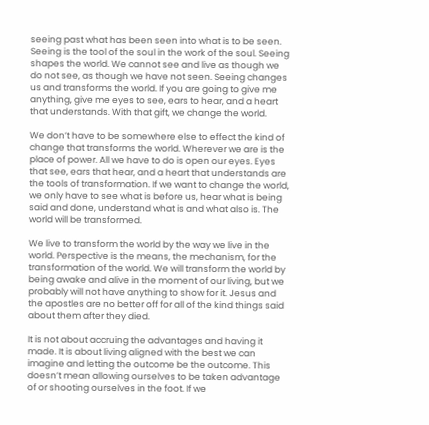seeing past what has been seen into what is to be seen. Seeing is the tool of the soul in the work of the soul. Seeing shapes the world. We cannot see and live as though we do not see, as though we have not seen. Seeing changes us and transforms the world. If you are going to give me anything, give me eyes to see, ears to hear, and a heart that understands. With that gift, we change the world.

We don’t have to be somewhere else to effect the kind of change that transforms the world. Wherever we are is the place of power. All we have to do is open our eyes. Eyes that see, ears that hear, and a heart that understands are the tools of transformation. If we want to change the world, we only have to see what is before us, hear what is being said and done, understand what is and what also is. The world will be transformed.

We live to transform the world by the way we live in the world. Perspective is the means, the mechanism, for the transformation of the world. We will transform the world by being awake and alive in the moment of our living, but we probably will not have anything to show for it. Jesus and the apostles are no better off for all of the kind things said about them after they died.

It is not about accruing the advantages and having it made. It is about living aligned with the best we can imagine and letting the outcome be the outcome. This doesn’t mean allowing ourselves to be taken advantage of or shooting ourselves in the foot. If we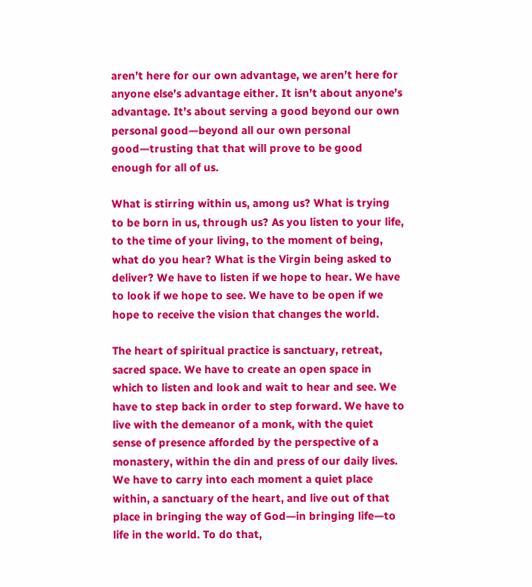aren’t here for our own advantage, we aren’t here for anyone else’s advantage either. It isn’t about anyone’s advantage. It’s about serving a good beyond our own personal good—beyond all our own personal good—trusting that that will prove to be good enough for all of us.

What is stirring within us, among us? What is trying to be born in us, through us? As you listen to your life, to the time of your living, to the moment of being, what do you hear? What is the Virgin being asked to deliver? We have to listen if we hope to hear. We have to look if we hope to see. We have to be open if we hope to receive the vision that changes the world.

The heart of spiritual practice is sanctuary, retreat, sacred space. We have to create an open space in which to listen and look and wait to hear and see. We have to step back in order to step forward. We have to live with the demeanor of a monk, with the quiet sense of presence afforded by the perspective of a monastery, within the din and press of our daily lives. We have to carry into each moment a quiet place within, a sanctuary of the heart, and live out of that place in bringing the way of God—in bringing life—to life in the world. To do that,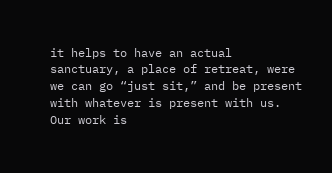it helps to have an actual sanctuary, a place of retreat, were we can go “just sit,” and be present with whatever is present with us. Our work is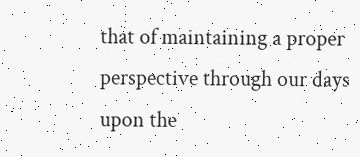that of maintaining a proper perspective through our days upon the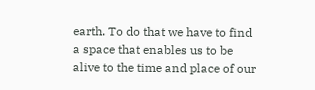earth. To do that we have to find a space that enables us to be alive to the time and place of our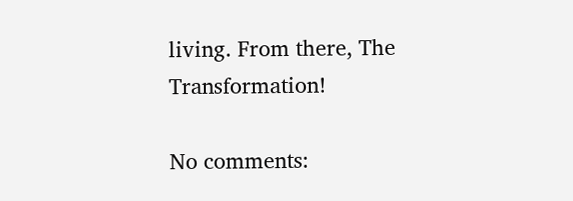living. From there, The Transformation!

No comments: